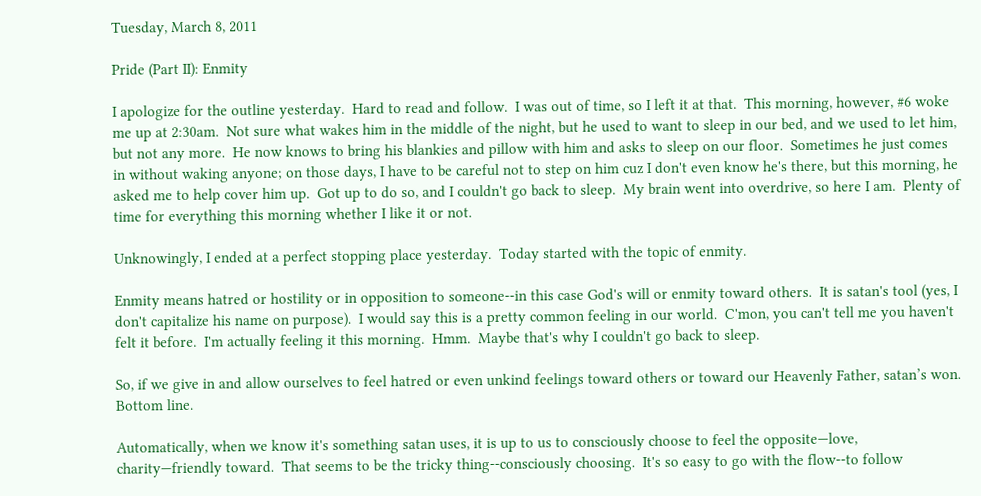Tuesday, March 8, 2011

Pride (Part II): Enmity

I apologize for the outline yesterday.  Hard to read and follow.  I was out of time, so I left it at that.  This morning, however, #6 woke me up at 2:30am.  Not sure what wakes him in the middle of the night, but he used to want to sleep in our bed, and we used to let him, but not any more.  He now knows to bring his blankies and pillow with him and asks to sleep on our floor.  Sometimes he just comes in without waking anyone; on those days, I have to be careful not to step on him cuz I don't even know he's there, but this morning, he asked me to help cover him up.  Got up to do so, and I couldn't go back to sleep.  My brain went into overdrive, so here I am.  Plenty of time for everything this morning whether I like it or not.

Unknowingly, I ended at a perfect stopping place yesterday.  Today started with the topic of enmity.

Enmity means hatred or hostility or in opposition to someone--in this case God's will or enmity toward others.  It is satan's tool (yes, I don't capitalize his name on purpose).  I would say this is a pretty common feeling in our world.  C'mon, you can't tell me you haven't felt it before.  I'm actually feeling it this morning.  Hmm.  Maybe that's why I couldn't go back to sleep.

So, if we give in and allow ourselves to feel hatred or even unkind feelings toward others or toward our Heavenly Father, satan’s won.  Bottom line.

Automatically, when we know it's something satan uses, it is up to us to consciously choose to feel the opposite—love, charity—friendly toward.  That seems to be the tricky thing--consciously choosing.  It's so easy to go with the flow--to follow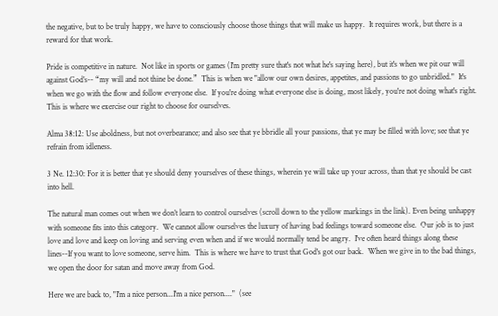the negative, but to be truly happy, we have to consciously choose those things that will make us happy.  It requires work, but there is a reward for that work.

Pride is competitive in nature.  Not like in sports or games (I'm pretty sure that's not what he's saying here), but it's when we pit our will against God’s-- “my will and not thine be done.”  This is when we "allow our own desires, appetites, and passions to go unbridled."  It's when we go with the flow and follow everyone else.  If you're doing what everyone else is doing, most likely, you're not doing what's right.  This is where we exercise our right to choose for ourselves.

Alma 38:12: Use aboldness, but not overbearance; and also see that ye bbridle all your passions, that ye may be filled with love; see that ye refrain from idleness.

3 Ne. 12:30: For it is better that ye should deny yourselves of these things, wherein ye will take up your across, than that ye should be cast into hell.

The natural man comes out when we don’t learn to control ourselves (scroll down to the yellow markings in the link). Even being unhappy with someone fits into this category.  We cannot allow ourselves the luxury of having bad feelings toward someone else.  Our job is to just love and love and keep on loving and serving even when and if we would normally tend be angry.  I've often heard things along these lines--If you want to love someone, serve him.  This is where we have to trust that God's got our back.  When we give in to the bad things, we open the door for satan and move away from God.

Here we are back to, "I'm a nice person...I'm a nice person...."  (see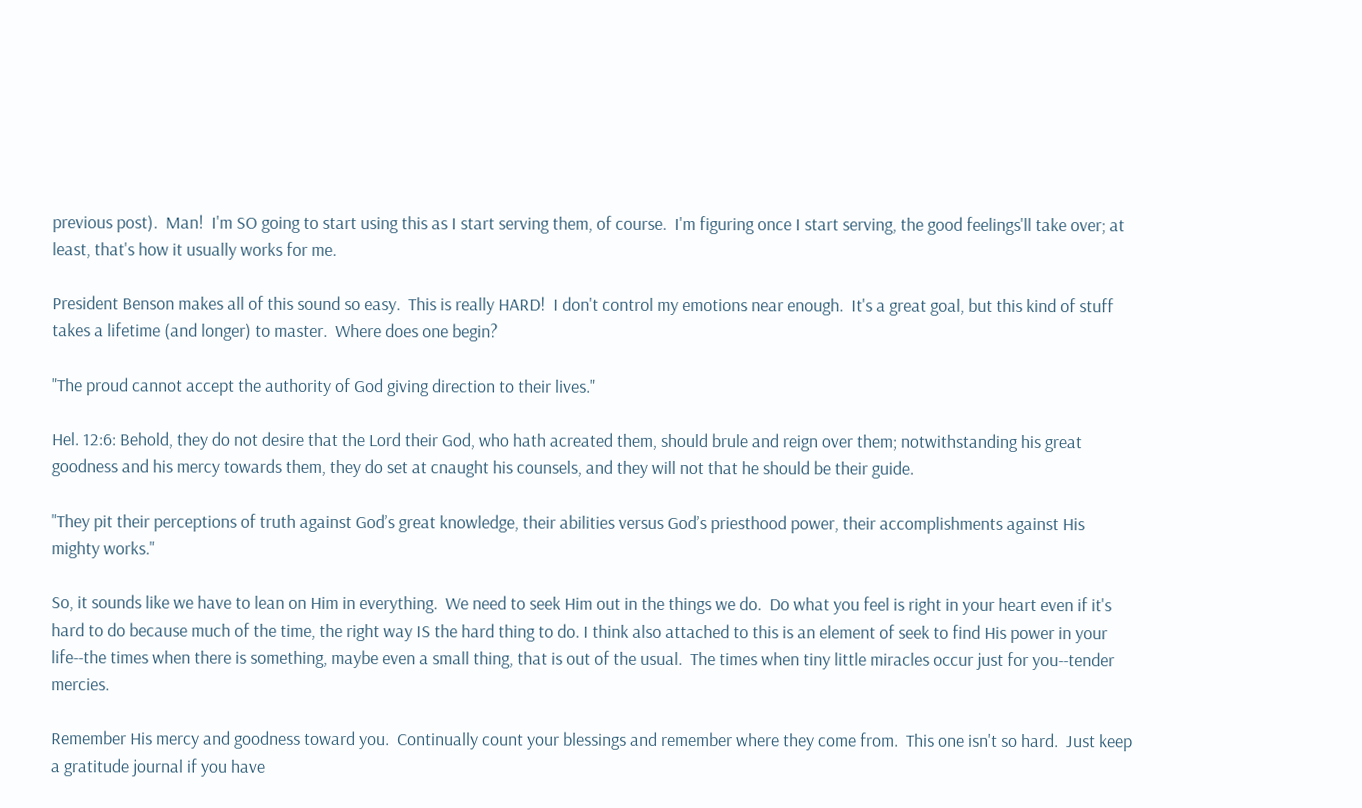previous post).  Man!  I'm SO going to start using this as I start serving them, of course.  I'm figuring once I start serving, the good feelings'll take over; at least, that's how it usually works for me.

President Benson makes all of this sound so easy.  This is really HARD!  I don't control my emotions near enough.  It's a great goal, but this kind of stuff takes a lifetime (and longer) to master.  Where does one begin?

"The proud cannot accept the authority of God giving direction to their lives."

Hel. 12:6: Behold, they do not desire that the Lord their God, who hath acreated them, should brule and reign over them; notwithstanding his great goodness and his mercy towards them, they do set at cnaught his counsels, and they will not that he should be their guide.

"They pit their perceptions of truth against God’s great knowledge, their abilities versus God’s priesthood power, their accomplishments against His mighty works."

So, it sounds like we have to lean on Him in everything.  We need to seek Him out in the things we do.  Do what you feel is right in your heart even if it's hard to do because much of the time, the right way IS the hard thing to do. I think also attached to this is an element of seek to find His power in your life--the times when there is something, maybe even a small thing, that is out of the usual.  The times when tiny little miracles occur just for you--tender mercies.

Remember His mercy and goodness toward you.  Continually count your blessings and remember where they come from.  This one isn't so hard.  Just keep a gratitude journal if you have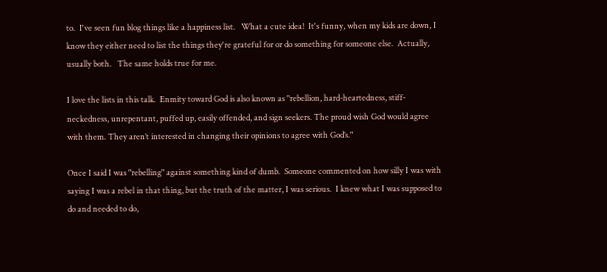to.  I've seen fun blog things like a happiness list.   What a cute idea!  It's funny, when my kids are down, I know they either need to list the things they're grateful for or do something for someone else.  Actually, usually both.   The same holds true for me.

I love the lists in this talk.  Enmity toward God is also known as "rebellion, hard-heartedness, stiff-neckedness, unrepentant, puffed up, easily offended, and sign seekers. The proud wish God would agree with them. They aren’t interested in changing their opinions to agree with God’s."

Once I said I was "rebelling" against something kind of dumb.  Someone commented on how silly I was with saying I was a rebel in that thing, but the truth of the matter, I was serious.  I knew what I was supposed to do and needed to do,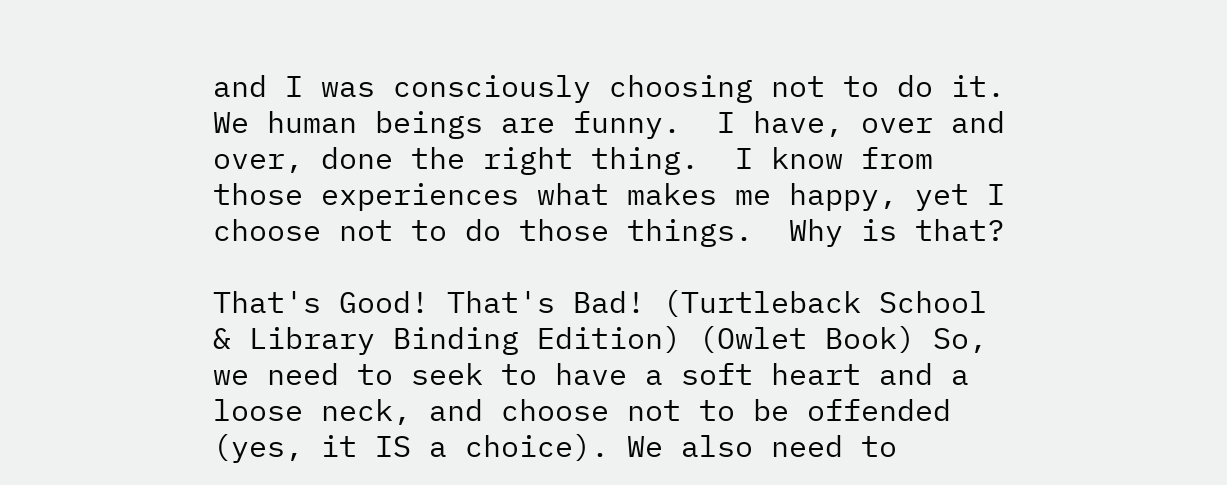and I was consciously choosing not to do it.  We human beings are funny.  I have, over and over, done the right thing.  I know from those experiences what makes me happy, yet I choose not to do those things.  Why is that?

That's Good! That's Bad! (Turtleback School & Library Binding Edition) (Owlet Book) So, we need to seek to have a soft heart and a loose neck, and choose not to be offended (yes, it IS a choice). We also need to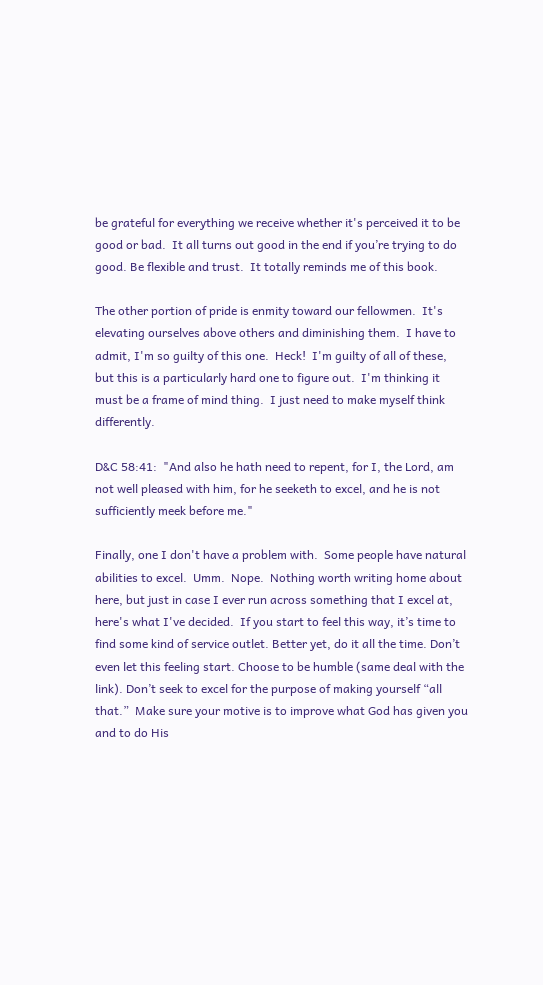be grateful for everything we receive whether it's perceived it to be good or bad.  It all turns out good in the end if you’re trying to do good. Be flexible and trust.  It totally reminds me of this book.

The other portion of pride is enmity toward our fellowmen.  It's elevating ourselves above others and diminishing them.  I have to admit, I'm so guilty of this one.  Heck!  I'm guilty of all of these, but this is a particularly hard one to figure out.  I'm thinking it must be a frame of mind thing.  I just need to make myself think differently.

D&C 58:41:  "And also he hath need to repent, for I, the Lord, am not well pleased with him, for he seeketh to excel, and he is not sufficiently meek before me."

Finally, one I don't have a problem with.  Some people have natural abilities to excel.  Umm.  Nope.  Nothing worth writing home about here, but just in case I ever run across something that I excel at, here's what I've decided.  If you start to feel this way, it’s time to find some kind of service outlet. Better yet, do it all the time. Don’t even let this feeling start. Choose to be humble (same deal with the link). Don’t seek to excel for the purpose of making yourself “all that.”  Make sure your motive is to improve what God has given you and to do His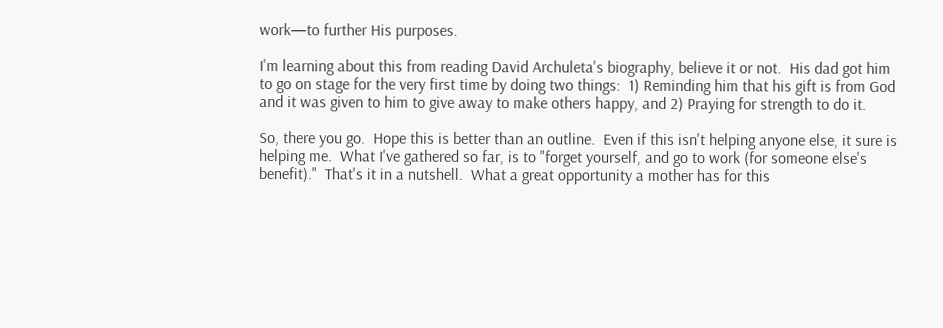work—to further His purposes.

I'm learning about this from reading David Archuleta's biography, believe it or not.  His dad got him to go on stage for the very first time by doing two things:  1) Reminding him that his gift is from God and it was given to him to give away to make others happy, and 2) Praying for strength to do it.

So, there you go.  Hope this is better than an outline.  Even if this isn't helping anyone else, it sure is helping me.  What I've gathered so far, is to "forget yourself, and go to work (for someone else's benefit)."  That's it in a nutshell.  What a great opportunity a mother has for this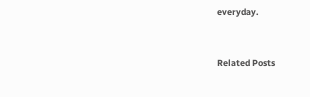everyday.


Related Posts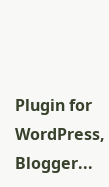Plugin for WordPress, Blogger...